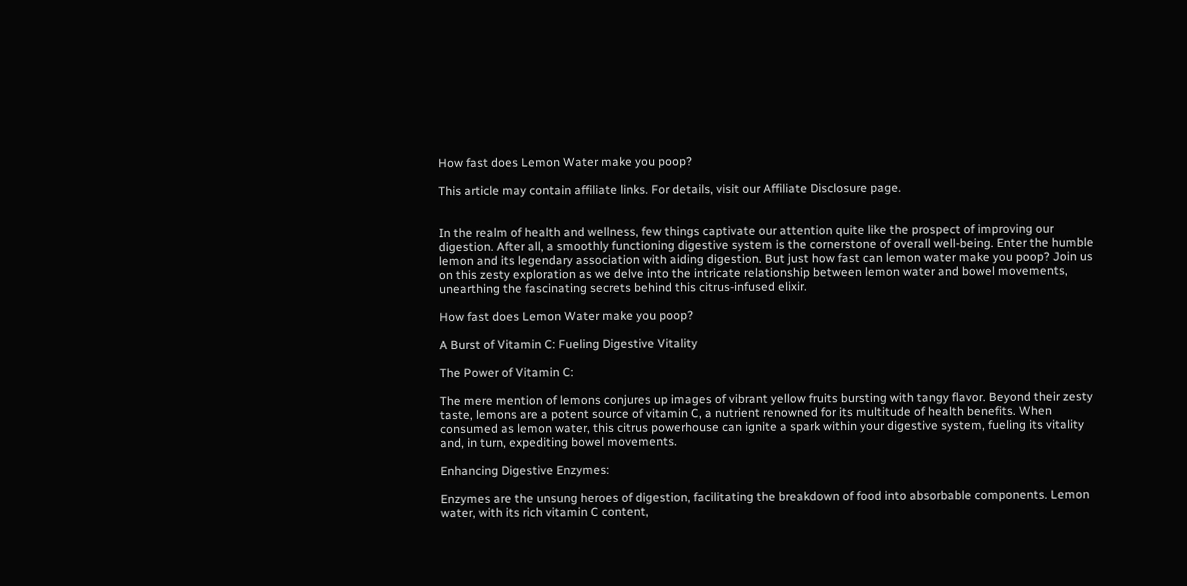How fast does Lemon Water make you poop?

This article may contain affiliate links. For details, visit our Affiliate Disclosure page.


In the realm of health and wellness, few things captivate our attention quite like the prospect of improving our digestion. After all, a smoothly functioning digestive system is the cornerstone of overall well-being. Enter the humble lemon and its legendary association with aiding digestion. But just how fast can lemon water make you poop? Join us on this zesty exploration as we delve into the intricate relationship between lemon water and bowel movements, unearthing the fascinating secrets behind this citrus-infused elixir.

How fast does Lemon Water make you poop?

A Burst of Vitamin C: Fueling Digestive Vitality

The Power of Vitamin C:

The mere mention of lemons conjures up images of vibrant yellow fruits bursting with tangy flavor. Beyond their zesty taste, lemons are a potent source of vitamin C, a nutrient renowned for its multitude of health benefits. When consumed as lemon water, this citrus powerhouse can ignite a spark within your digestive system, fueling its vitality and, in turn, expediting bowel movements.

Enhancing Digestive Enzymes:

Enzymes are the unsung heroes of digestion, facilitating the breakdown of food into absorbable components. Lemon water, with its rich vitamin C content,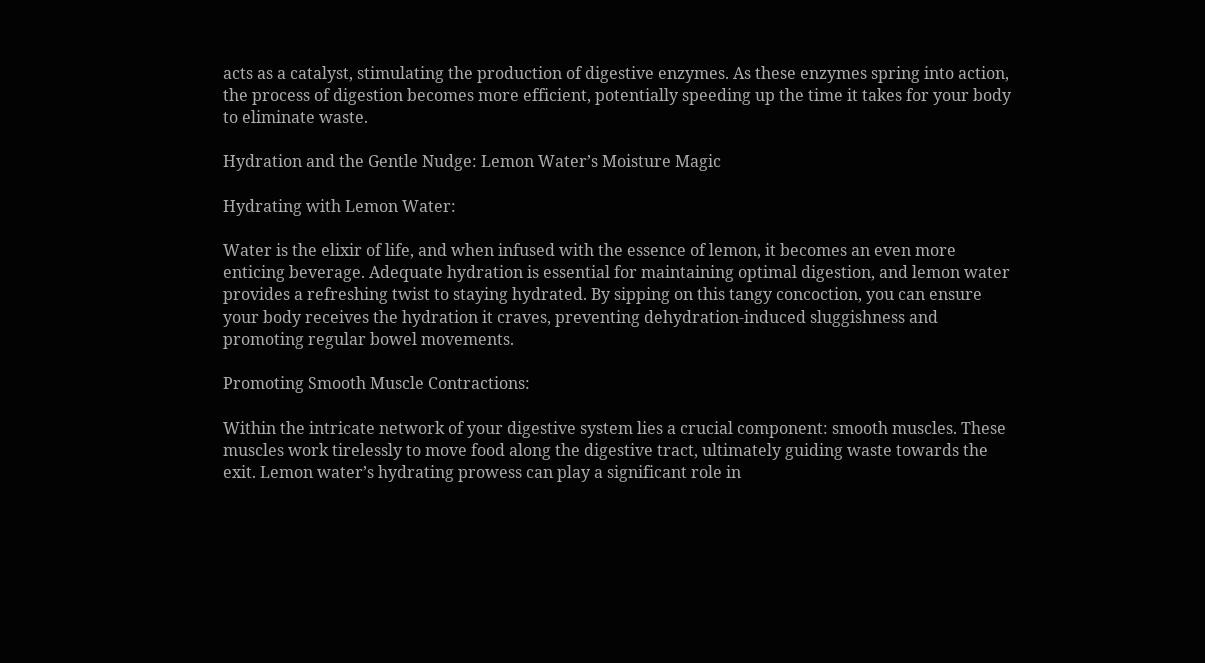acts as a catalyst, stimulating the production of digestive enzymes. As these enzymes spring into action, the process of digestion becomes more efficient, potentially speeding up the time it takes for your body to eliminate waste.

Hydration and the Gentle Nudge: Lemon Water’s Moisture Magic

Hydrating with Lemon Water:

Water is the elixir of life, and when infused with the essence of lemon, it becomes an even more enticing beverage. Adequate hydration is essential for maintaining optimal digestion, and lemon water provides a refreshing twist to staying hydrated. By sipping on this tangy concoction, you can ensure your body receives the hydration it craves, preventing dehydration-induced sluggishness and promoting regular bowel movements.

Promoting Smooth Muscle Contractions:

Within the intricate network of your digestive system lies a crucial component: smooth muscles. These muscles work tirelessly to move food along the digestive tract, ultimately guiding waste towards the exit. Lemon water’s hydrating prowess can play a significant role in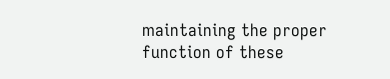maintaining the proper function of these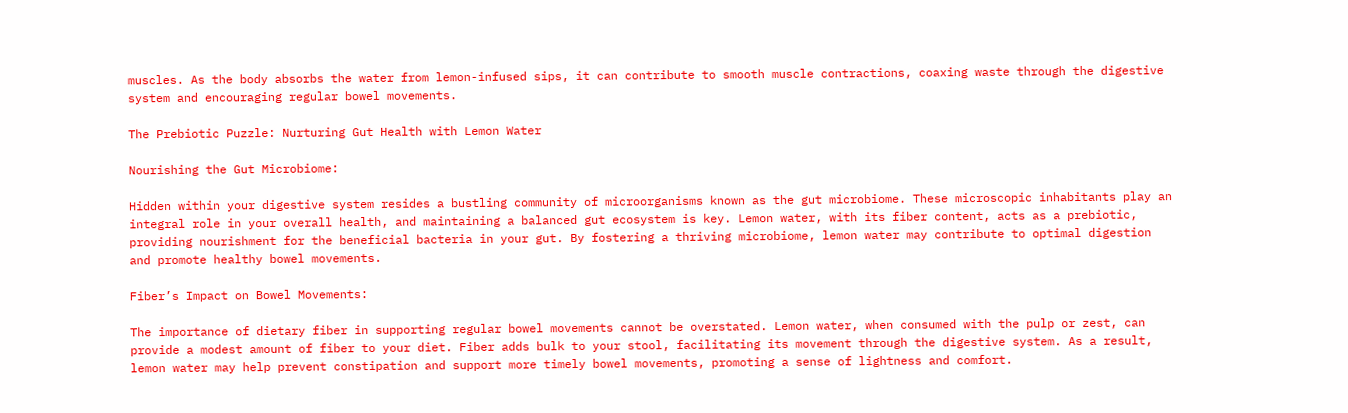muscles. As the body absorbs the water from lemon-infused sips, it can contribute to smooth muscle contractions, coaxing waste through the digestive system and encouraging regular bowel movements.

The Prebiotic Puzzle: Nurturing Gut Health with Lemon Water

Nourishing the Gut Microbiome:

Hidden within your digestive system resides a bustling community of microorganisms known as the gut microbiome. These microscopic inhabitants play an integral role in your overall health, and maintaining a balanced gut ecosystem is key. Lemon water, with its fiber content, acts as a prebiotic, providing nourishment for the beneficial bacteria in your gut. By fostering a thriving microbiome, lemon water may contribute to optimal digestion and promote healthy bowel movements.

Fiber’s Impact on Bowel Movements:

The importance of dietary fiber in supporting regular bowel movements cannot be overstated. Lemon water, when consumed with the pulp or zest, can provide a modest amount of fiber to your diet. Fiber adds bulk to your stool, facilitating its movement through the digestive system. As a result, lemon water may help prevent constipation and support more timely bowel movements, promoting a sense of lightness and comfort.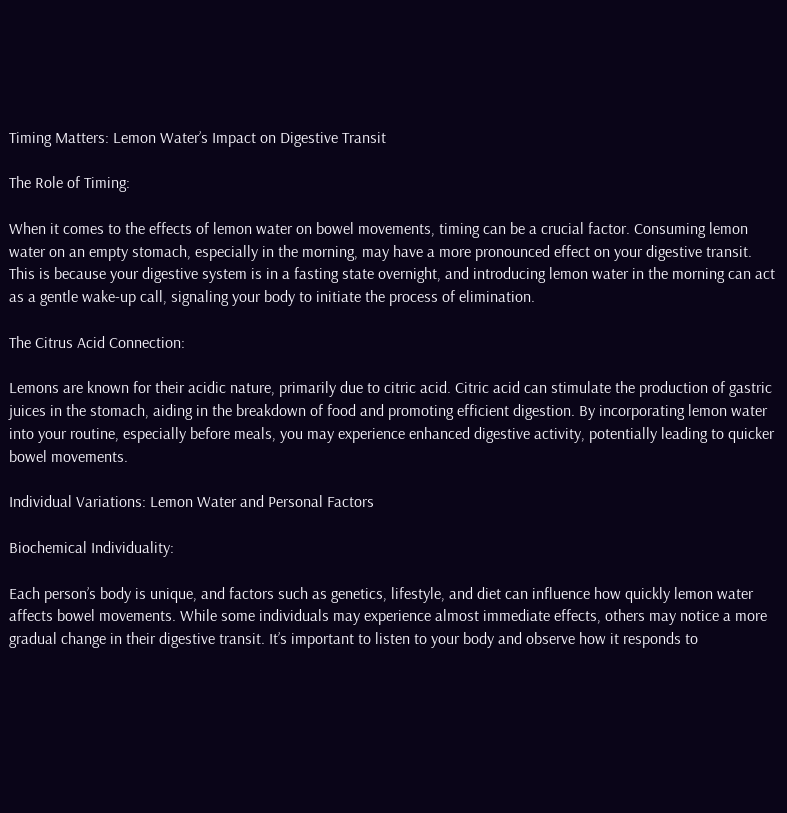Timing Matters: Lemon Water’s Impact on Digestive Transit

The Role of Timing:

When it comes to the effects of lemon water on bowel movements, timing can be a crucial factor. Consuming lemon water on an empty stomach, especially in the morning, may have a more pronounced effect on your digestive transit. This is because your digestive system is in a fasting state overnight, and introducing lemon water in the morning can act as a gentle wake-up call, signaling your body to initiate the process of elimination.

The Citrus Acid Connection:

Lemons are known for their acidic nature, primarily due to citric acid. Citric acid can stimulate the production of gastric juices in the stomach, aiding in the breakdown of food and promoting efficient digestion. By incorporating lemon water into your routine, especially before meals, you may experience enhanced digestive activity, potentially leading to quicker bowel movements.

Individual Variations: Lemon Water and Personal Factors

Biochemical Individuality:

Each person’s body is unique, and factors such as genetics, lifestyle, and diet can influence how quickly lemon water affects bowel movements. While some individuals may experience almost immediate effects, others may notice a more gradual change in their digestive transit. It’s important to listen to your body and observe how it responds to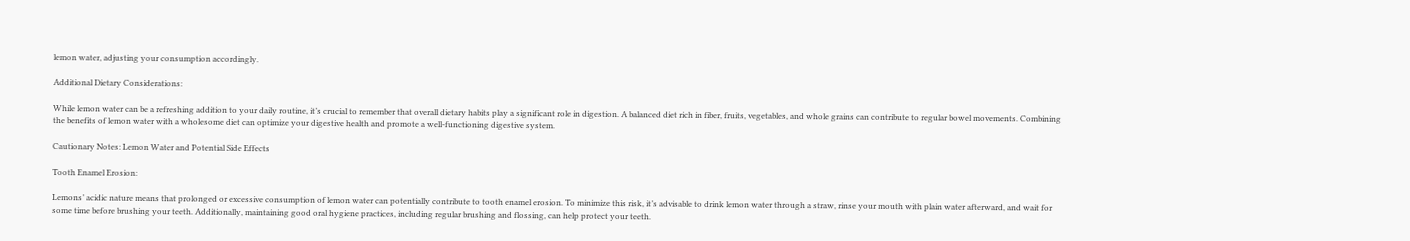lemon water, adjusting your consumption accordingly.

Additional Dietary Considerations:

While lemon water can be a refreshing addition to your daily routine, it’s crucial to remember that overall dietary habits play a significant role in digestion. A balanced diet rich in fiber, fruits, vegetables, and whole grains can contribute to regular bowel movements. Combining the benefits of lemon water with a wholesome diet can optimize your digestive health and promote a well-functioning digestive system.

Cautionary Notes: Lemon Water and Potential Side Effects

Tooth Enamel Erosion:

Lemons’ acidic nature means that prolonged or excessive consumption of lemon water can potentially contribute to tooth enamel erosion. To minimize this risk, it’s advisable to drink lemon water through a straw, rinse your mouth with plain water afterward, and wait for some time before brushing your teeth. Additionally, maintaining good oral hygiene practices, including regular brushing and flossing, can help protect your teeth.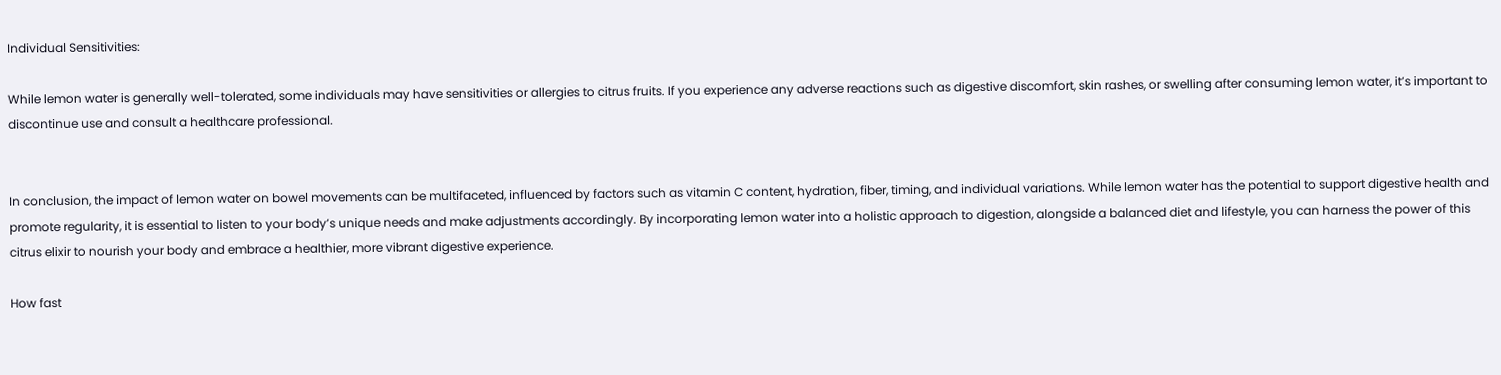Individual Sensitivities:

While lemon water is generally well-tolerated, some individuals may have sensitivities or allergies to citrus fruits. If you experience any adverse reactions such as digestive discomfort, skin rashes, or swelling after consuming lemon water, it’s important to discontinue use and consult a healthcare professional.


In conclusion, the impact of lemon water on bowel movements can be multifaceted, influenced by factors such as vitamin C content, hydration, fiber, timing, and individual variations. While lemon water has the potential to support digestive health and promote regularity, it is essential to listen to your body’s unique needs and make adjustments accordingly. By incorporating lemon water into a holistic approach to digestion, alongside a balanced diet and lifestyle, you can harness the power of this citrus elixir to nourish your body and embrace a healthier, more vibrant digestive experience.

How fast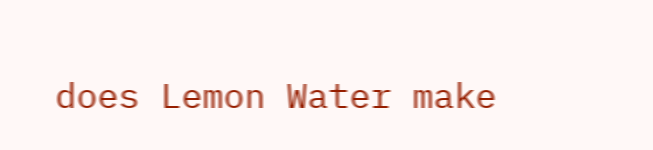does Lemon Water make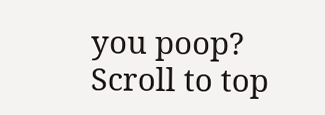you poop?
Scroll to top